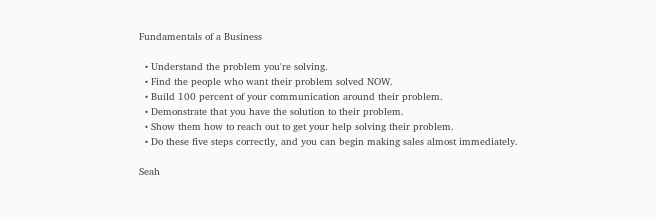Fundamentals of a Business

  • Understand the problem you're solving.
  • Find the people who want their problem solved NOW.
  • Build 100 percent of your communication around their problem.
  • Demonstrate that you have the solution to their problem.
  • Show them how to reach out to get your help solving their problem.
  • Do these five steps correctly, and you can begin making sales almost immediately.

Seah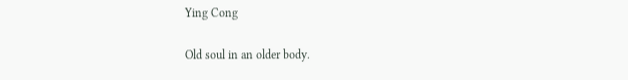Ying Cong

Old soul in an older body.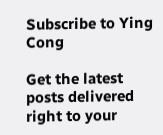Subscribe to Ying Cong

Get the latest posts delivered right to your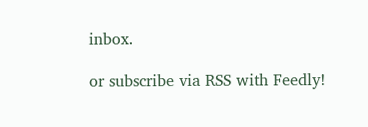inbox.

or subscribe via RSS with Feedly!